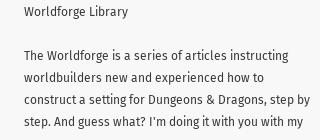Worldforge Library

The Worldforge is a series of articles instructing worldbuilders new and experienced how to construct a setting for Dungeons & Dragons, step by step. And guess what? I'm doing it with you with my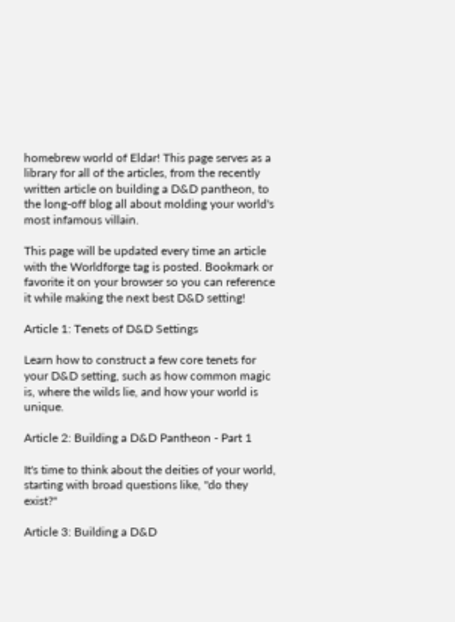homebrew world of Eldar! This page serves as a library for all of the articles, from the recently written article on building a D&D pantheon, to the long-off blog all about molding your world's most infamous villain.

This page will be updated every time an article with the Worldforge tag is posted. Bookmark or favorite it on your browser so you can reference it while making the next best D&D setting!

Article 1: Tenets of D&D Settings

Learn how to construct a few core tenets for your D&D setting, such as how common magic is, where the wilds lie, and how your world is unique.

Article 2: Building a D&D Pantheon - Part 1

It's time to think about the deities of your world, starting with broad questions like, "do they exist?"

Article 3: Building a D&D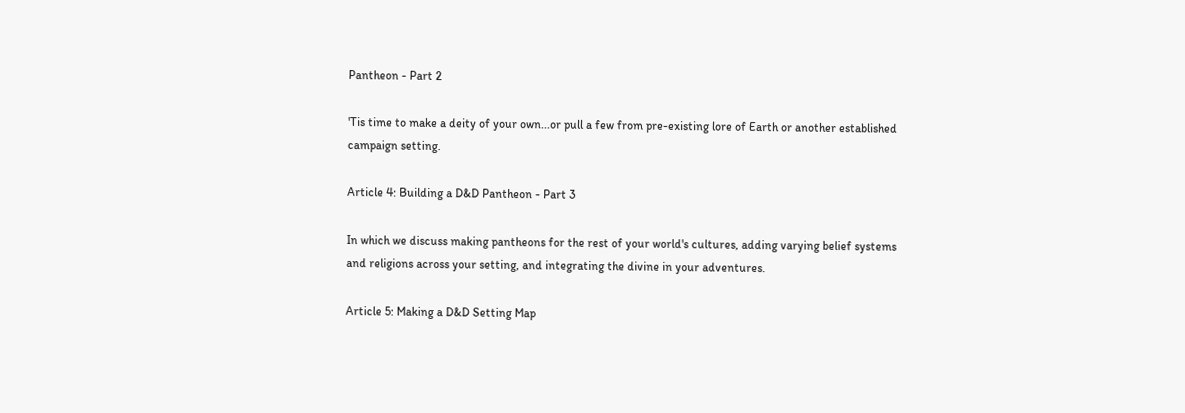Pantheon - Part 2

'Tis time to make a deity of your own...or pull a few from pre-existing lore of Earth or another established campaign setting.

Article 4: Building a D&D Pantheon - Part 3

In which we discuss making pantheons for the rest of your world's cultures, adding varying belief systems and religions across your setting, and integrating the divine in your adventures.

Article 5: Making a D&D Setting Map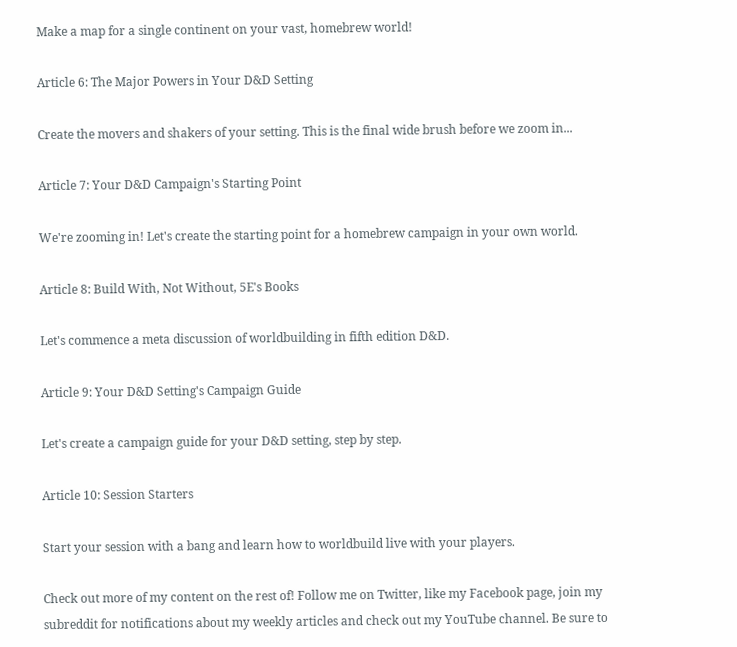Make a map for a single continent on your vast, homebrew world!

Article 6: The Major Powers in Your D&D Setting

Create the movers and shakers of your setting. This is the final wide brush before we zoom in...

Article 7: Your D&D Campaign's Starting Point

We're zooming in! Let's create the starting point for a homebrew campaign in your own world.

Article 8: Build With, Not Without, 5E's Books

Let's commence a meta discussion of worldbuilding in fifth edition D&D.

Article 9: Your D&D Setting's Campaign Guide

Let's create a campaign guide for your D&D setting, step by step.

Article 10: Session Starters

Start your session with a bang and learn how to worldbuild live with your players.

Check out more of my content on the rest of! Follow me on Twitter, like my Facebook page, join my subreddit for notifications about my weekly articles and check out my YouTube channel. Be sure to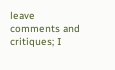leave comments and critiques; I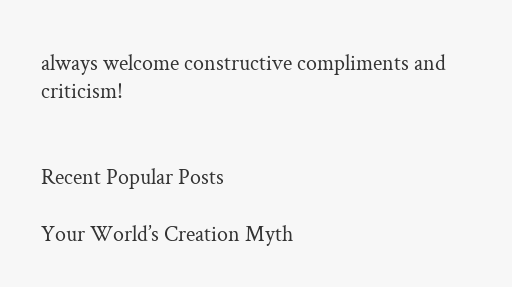always welcome constructive compliments and criticism!


Recent Popular Posts

Your World’s Creation Myth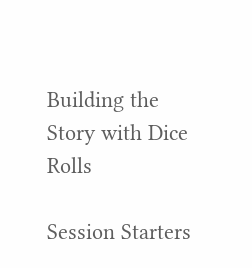Building the Story with Dice Rolls

Session Starters